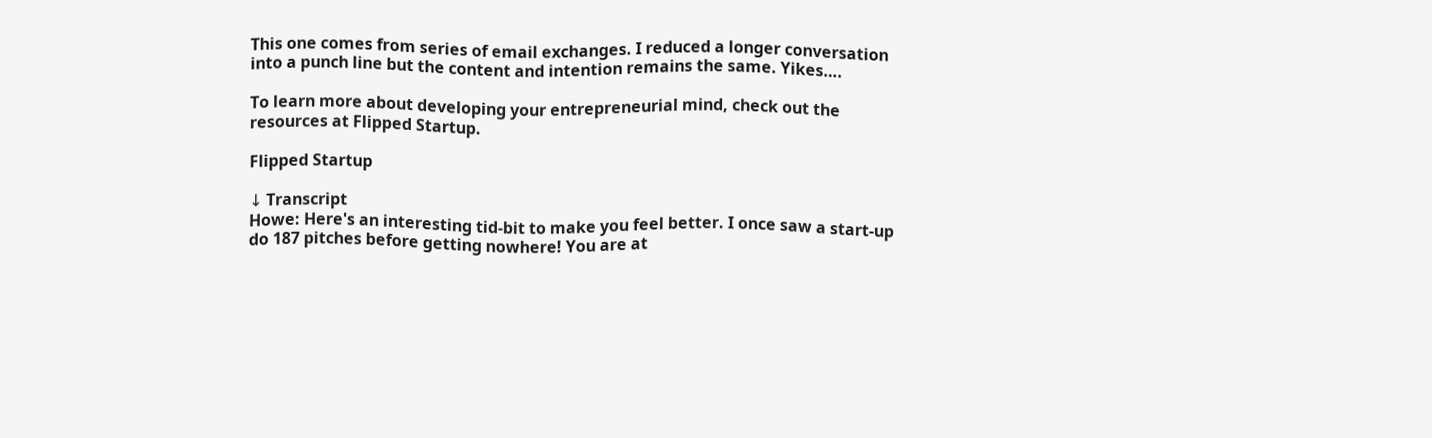This one comes from series of email exchanges. I reduced a longer conversation into a punch line but the content and intention remains the same. Yikes….

To learn more about developing your entrepreneurial mind, check out the resources at Flipped Startup.

Flipped Startup

↓ Transcript
Howe: Here's an interesting tid-bit to make you feel better. I once saw a start-up do 187 pitches before getting nowhere! You are at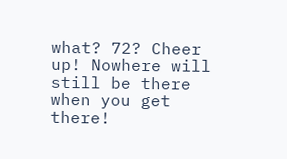what? 72? Cheer up! Nowhere will still be there when you get there!